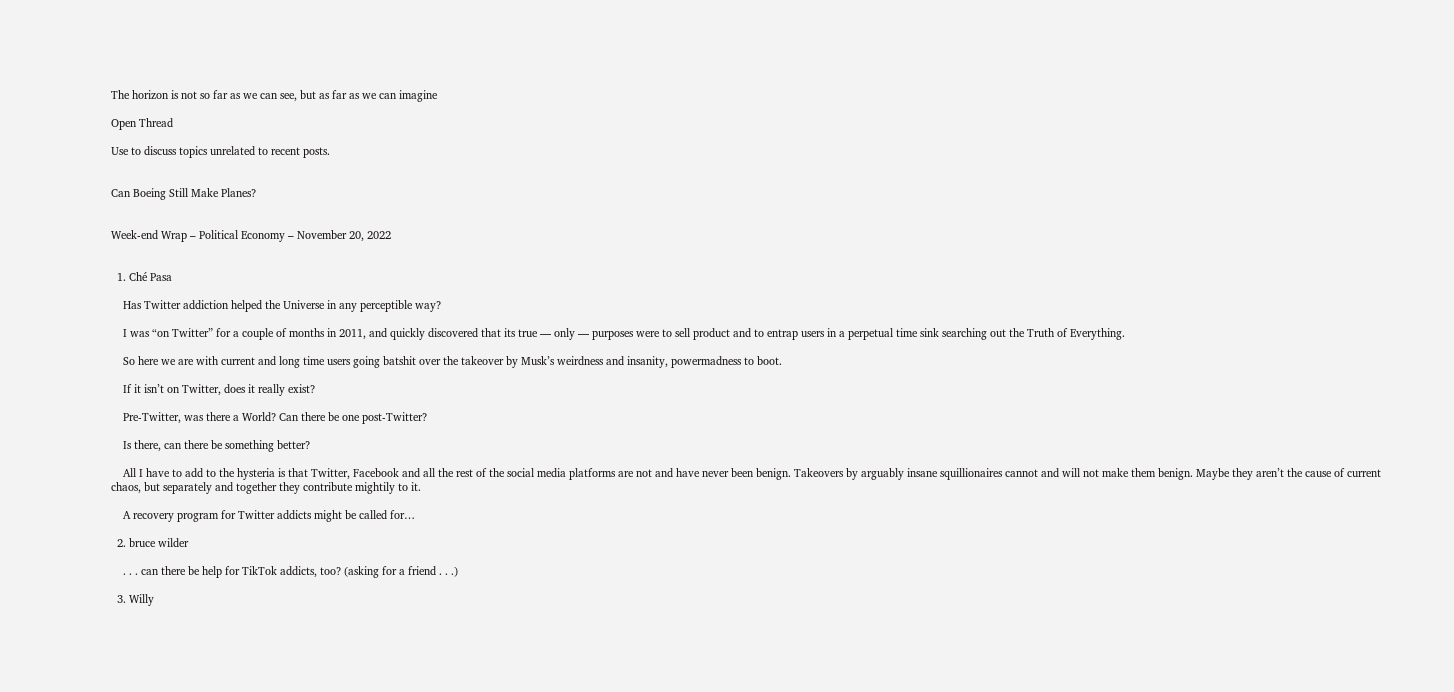The horizon is not so far as we can see, but as far as we can imagine

Open Thread

Use to discuss topics unrelated to recent posts.


Can Boeing Still Make Planes?


Week-end Wrap – Political Economy – November 20, 2022


  1. Ché Pasa

    Has Twitter addiction helped the Universe in any perceptible way?

    I was “on Twitter” for a couple of months in 2011, and quickly discovered that its true — only — purposes were to sell product and to entrap users in a perpetual time sink searching out the Truth of Everything.

    So here we are with current and long time users going batshit over the takeover by Musk’s weirdness and insanity, powermadness to boot.

    If it isn’t on Twitter, does it really exist?

    Pre-Twitter, was there a World? Can there be one post-Twitter?

    Is there, can there be something better?

    All I have to add to the hysteria is that Twitter, Facebook and all the rest of the social media platforms are not and have never been benign. Takeovers by arguably insane squillionaires cannot and will not make them benign. Maybe they aren’t the cause of current chaos, but separately and together they contribute mightily to it.

    A recovery program for Twitter addicts might be called for…

  2. bruce wilder

    . . . can there be help for TikTok addicts, too? (asking for a friend . . .)

  3. Willy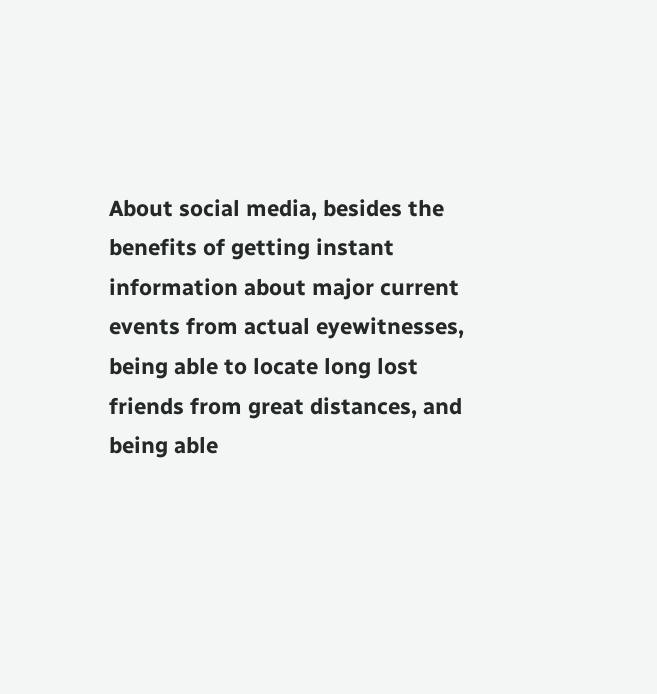About social media, besides the benefits of getting instant information about major current events from actual eyewitnesses, being able to locate long lost friends from great distances, and being able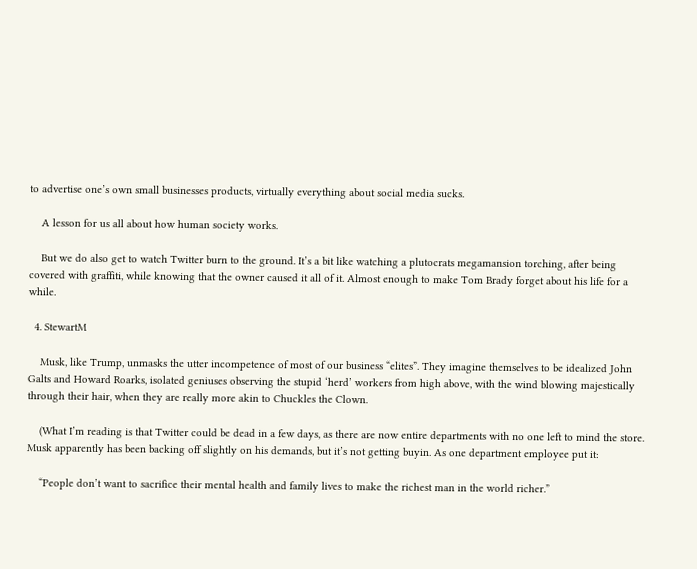to advertise one’s own small businesses products, virtually everything about social media sucks.

    A lesson for us all about how human society works.

    But we do also get to watch Twitter burn to the ground. It’s a bit like watching a plutocrats megamansion torching, after being covered with graffiti, while knowing that the owner caused it all of it. Almost enough to make Tom Brady forget about his life for a while.

  4. StewartM

    Musk, like Trump, unmasks the utter incompetence of most of our business “elites”. They imagine themselves to be idealized John Galts and Howard Roarks, isolated geniuses observing the stupid ‘herd’ workers from high above, with the wind blowing majestically through their hair, when they are really more akin to Chuckles the Clown.

    (What I’m reading is that Twitter could be dead in a few days, as there are now entire departments with no one left to mind the store. Musk apparently has been backing off slightly on his demands, but it’s not getting buyin. As one department employee put it:

    “People don’t want to sacrifice their mental health and family lives to make the richest man in the world richer.”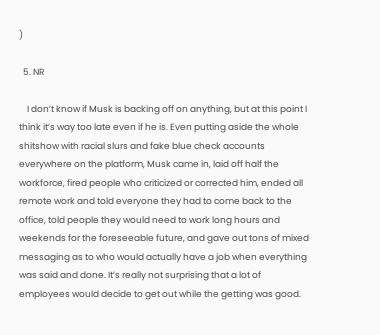)

  5. NR

    I don’t know if Musk is backing off on anything, but at this point I think it’s way too late even if he is. Even putting aside the whole shitshow with racial slurs and fake blue check accounts everywhere on the platform, Musk came in, laid off half the workforce, fired people who criticized or corrected him, ended all remote work and told everyone they had to come back to the office, told people they would need to work long hours and weekends for the foreseeable future, and gave out tons of mixed messaging as to who would actually have a job when everything was said and done. It’s really not surprising that a lot of employees would decide to get out while the getting was good.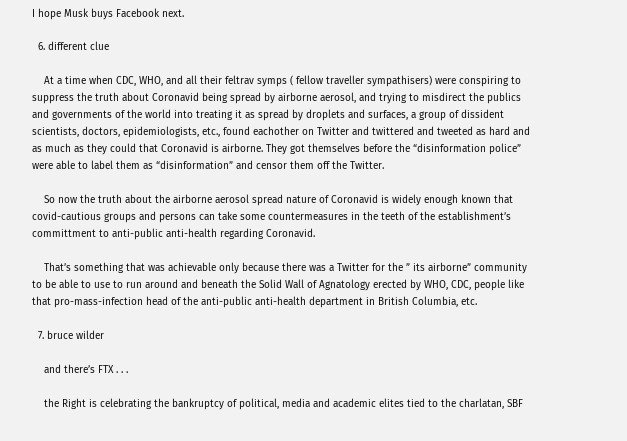I hope Musk buys Facebook next.

  6. different clue

    At a time when CDC, WHO, and all their feltrav symps ( fellow traveller sympathisers) were conspiring to suppress the truth about Coronavid being spread by airborne aerosol, and trying to misdirect the publics and governments of the world into treating it as spread by droplets and surfaces, a group of dissident scientists, doctors, epidemiologists, etc., found eachother on Twitter and twittered and tweeted as hard and as much as they could that Coronavid is airborne. They got themselves before the “disinformation police” were able to label them as “disinformation” and censor them off the Twitter.

    So now the truth about the airborne aerosol spread nature of Coronavid is widely enough known that covid-cautious groups and persons can take some countermeasures in the teeth of the establishment’s committment to anti-public anti-health regarding Coronavid.

    That’s something that was achievable only because there was a Twitter for the ” its airborne” community to be able to use to run around and beneath the Solid Wall of Agnatology erected by WHO, CDC, people like that pro-mass-infection head of the anti-public anti-health department in British Columbia, etc.

  7. bruce wilder

    and there’s FTX . . .

    the Right is celebrating the bankruptcy of political, media and academic elites tied to the charlatan, SBF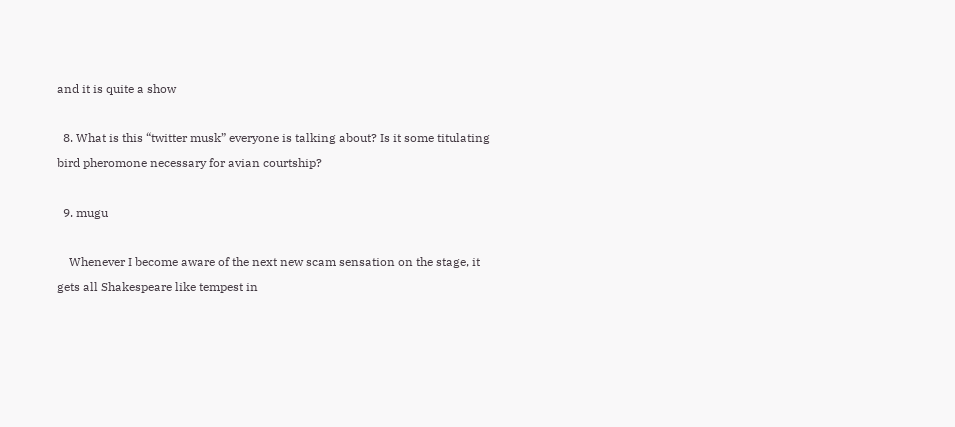and it is quite a show

  8. What is this “twitter musk” everyone is talking about? Is it some titulating bird pheromone necessary for avian courtship?

  9. mugu

    Whenever I become aware of the next new scam sensation on the stage, it gets all Shakespeare like tempest in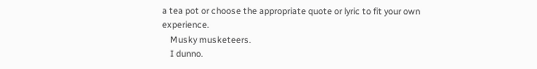a tea pot or choose the appropriate quote or lyric to fit your own experience.
    Musky musketeers.
    I dunno.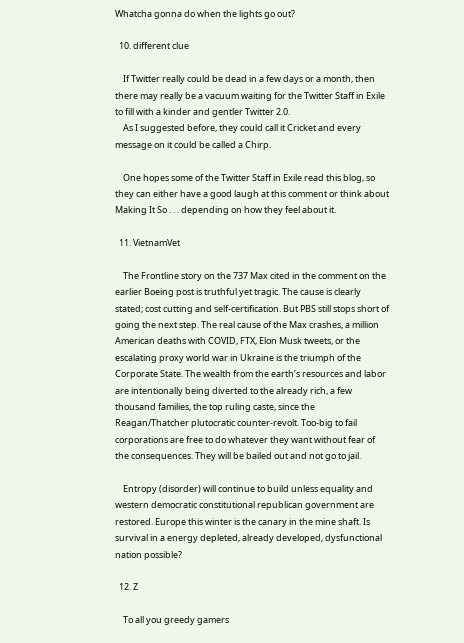Whatcha gonna do when the lights go out?

  10. different clue

    If Twitter really could be dead in a few days or a month, then there may really be a vacuum waiting for the Twitter Staff in Exile to fill with a kinder and gentler Twitter 2.0.
    As I suggested before, they could call it Cricket and every message on it could be called a Chirp.

    One hopes some of the Twitter Staff in Exile read this blog, so they can either have a good laugh at this comment or think about Making It So . . . depending on how they feel about it.

  11. VietnamVet

    The Frontline story on the 737 Max cited in the comment on the earlier Boeing post is truthful yet tragic. The cause is clearly stated; cost cutting and self-certification. But PBS still stops short of going the next step. The real cause of the Max crashes, a million American deaths with COVID, FTX, Elon Musk tweets, or the escalating proxy world war in Ukraine is the triumph of the Corporate State. The wealth from the earth’s resources and labor are intentionally being diverted to the already rich, a few thousand families, the top ruling caste, since the Reagan/Thatcher plutocratic counter-revolt. Too-big to fail corporations are free to do whatever they want without fear of the consequences. They will be bailed out and not go to jail.

    Entropy (disorder) will continue to build unless equality and western democratic constitutional republican government are restored. Europe this winter is the canary in the mine shaft. Is survival in a energy depleted, already developed, dysfunctional nation possible?

  12. Z

    To all you greedy gamers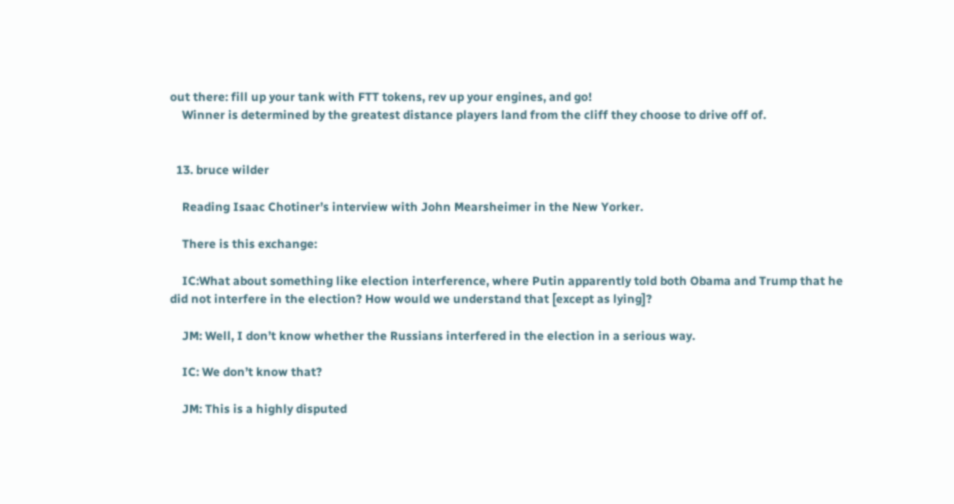out there: fill up your tank with FTT tokens, rev up your engines, and go!
    Winner is determined by the greatest distance players land from the cliff they choose to drive off of.


  13. bruce wilder

    Reading Isaac Chotiner’s interview with John Mearsheimer in the New Yorker.

    There is this exchange:

    IC:What about something like election interference, where Putin apparently told both Obama and Trump that he did not interfere in the election? How would we understand that [except as lying]?

    JM: Well, I don’t know whether the Russians interfered in the election in a serious way.

    IC: We don’t know that?

    JM: This is a highly disputed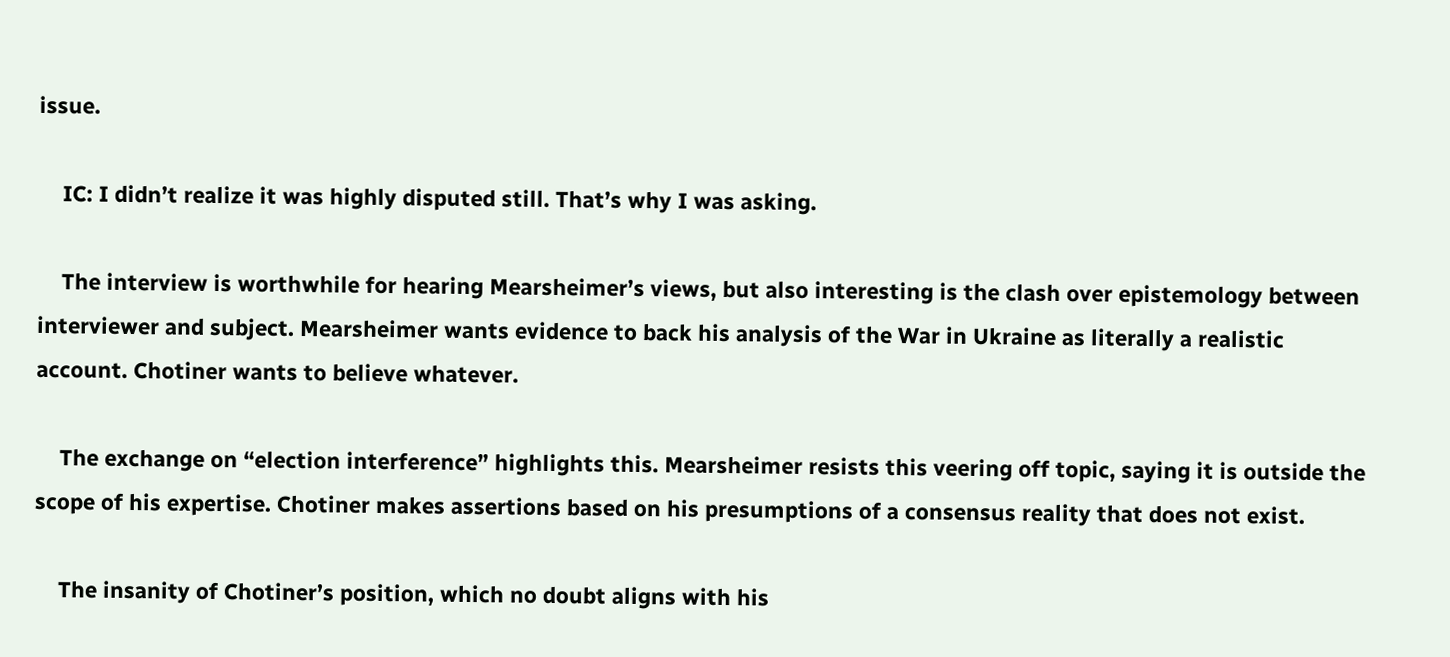issue.

    IC: I didn’t realize it was highly disputed still. That’s why I was asking.

    The interview is worthwhile for hearing Mearsheimer’s views, but also interesting is the clash over epistemology between interviewer and subject. Mearsheimer wants evidence to back his analysis of the War in Ukraine as literally a realistic account. Chotiner wants to believe whatever.

    The exchange on “election interference” highlights this. Mearsheimer resists this veering off topic, saying it is outside the scope of his expertise. Chotiner makes assertions based on his presumptions of a consensus reality that does not exist.

    The insanity of Chotiner’s position, which no doubt aligns with his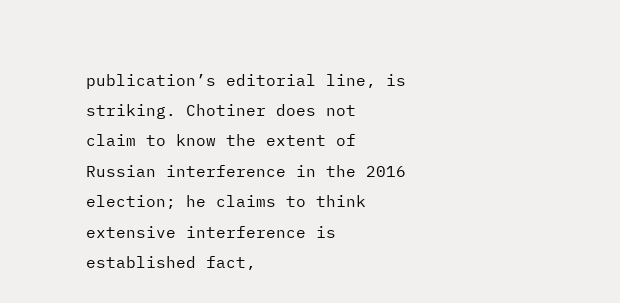publication’s editorial line, is striking. Chotiner does not claim to know the extent of Russian interference in the 2016 election; he claims to think extensive interference is established fact,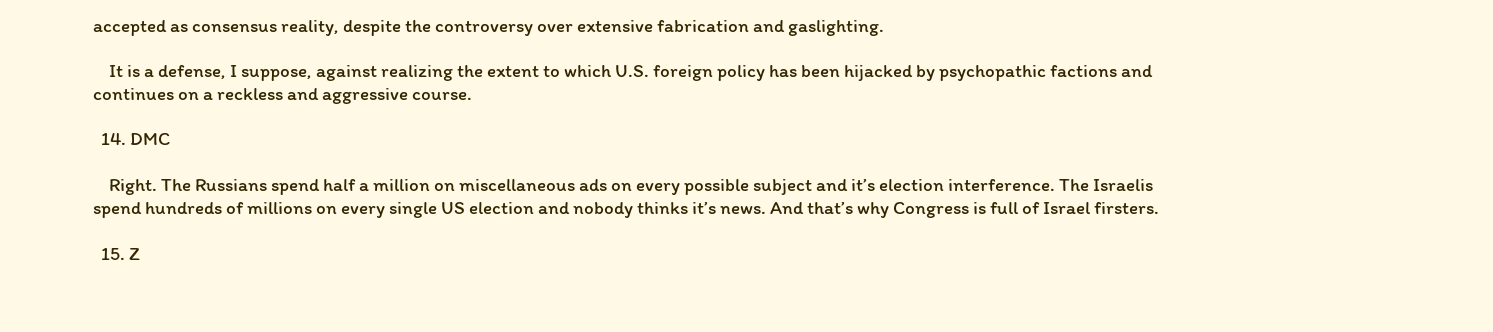accepted as consensus reality, despite the controversy over extensive fabrication and gaslighting.

    It is a defense, I suppose, against realizing the extent to which U.S. foreign policy has been hijacked by psychopathic factions and continues on a reckless and aggressive course.

  14. DMC

    Right. The Russians spend half a million on miscellaneous ads on every possible subject and it’s election interference. The Israelis spend hundreds of millions on every single US election and nobody thinks it’s news. And that’s why Congress is full of Israel firsters.

  15. Z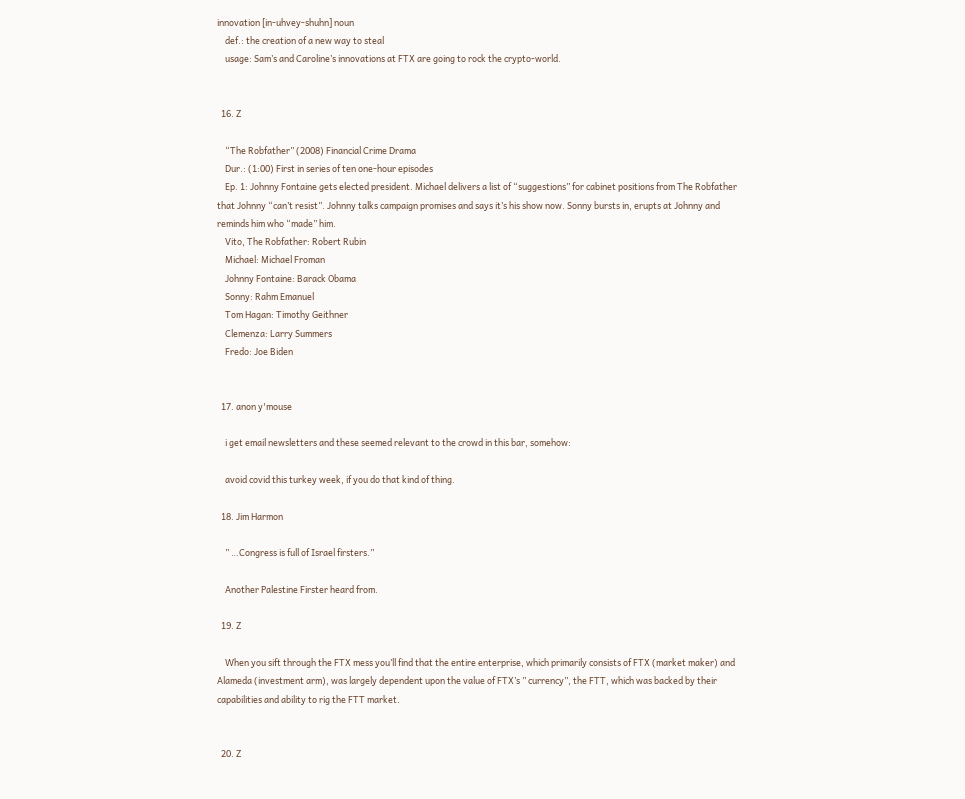innovation [in-uhvey-shuhn] noun
    def.: the creation of a new way to steal
    usage: Sam’s and Caroline’s innovations at FTX are going to rock the crypto-world.


  16. Z

    “The Robfather” (2008) Financial Crime Drama
    Dur.: (1:00) First in series of ten one-hour episodes
    Ep. 1: Johnny Fontaine gets elected president. Michael delivers a list of “suggestions” for cabinet positions from The Robfather that Johnny “can’t resist”. Johnny talks campaign promises and says it’s his show now. Sonny bursts in, erupts at Johnny and reminds him who “made” him.
    Vito, The Robfather: Robert Rubin
    Michael: Michael Froman
    Johnny Fontaine: Barack Obama
    Sonny: Rahm Emanuel
    Tom Hagan: Timothy Geithner
    Clemenza: Larry Summers
    Fredo: Joe Biden


  17. anon y'mouse

    i get email newsletters and these seemed relevant to the crowd in this bar, somehow:

    avoid covid this turkey week, if you do that kind of thing.

  18. Jim Harmon

    ” …Congress is full of Israel firsters.”

    Another Palestine Firster heard from.

  19. Z

    When you sift through the FTX mess you’ll find that the entire enterprise, which primarily consists of FTX (market maker) and Alameda (investment arm), was largely dependent upon the value of FTX’s ” currency”, the FTT, which was backed by their capabilities and ability to rig the FTT market.


  20. Z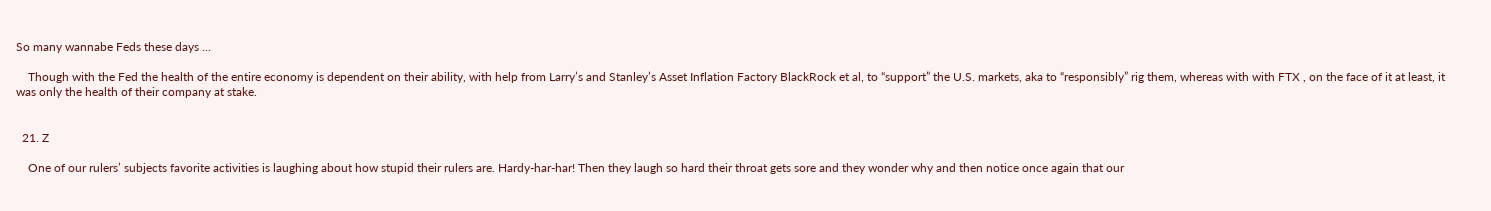So many wannabe Feds these days …

    Though with the Fed the health of the entire economy is dependent on their ability, with help from Larry’s and Stanley’s Asset Inflation Factory BlackRock et al, to “support” the U.S. markets, aka to “responsibly” rig them, whereas with with FTX , on the face of it at least, it was only the health of their company at stake.


  21. Z

    One of our rulers’ subjects favorite activities is laughing about how stupid their rulers are. Hardy-har-har! Then they laugh so hard their throat gets sore and they wonder why and then notice once again that our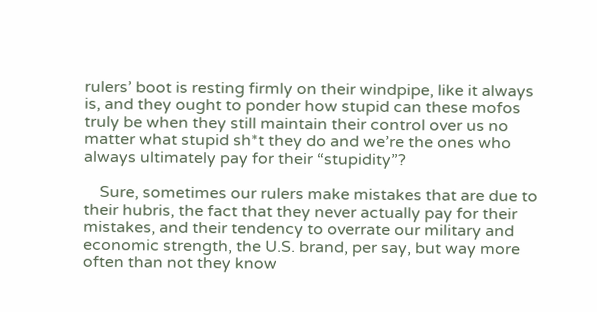rulers’ boot is resting firmly on their windpipe, like it always is, and they ought to ponder how stupid can these mofos truly be when they still maintain their control over us no matter what stupid sh*t they do and we’re the ones who always ultimately pay for their “stupidity”?

    Sure, sometimes our rulers make mistakes that are due to their hubris, the fact that they never actually pay for their mistakes, and their tendency to overrate our military and economic strength, the U.S. brand, per say, but way more often than not they know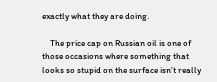exactly what they are doing.

    The price cap on Russian oil is one of those occasions where something that looks so stupid on the surface isn’t really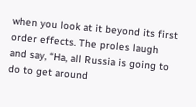when you look at it beyond its first order effects. The proles laugh and say, “Ha, all Russia is going to do to get around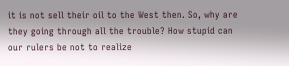it is not sell their oil to the West then. So, why are they going through all the trouble? How stupid can our rulers be not to realize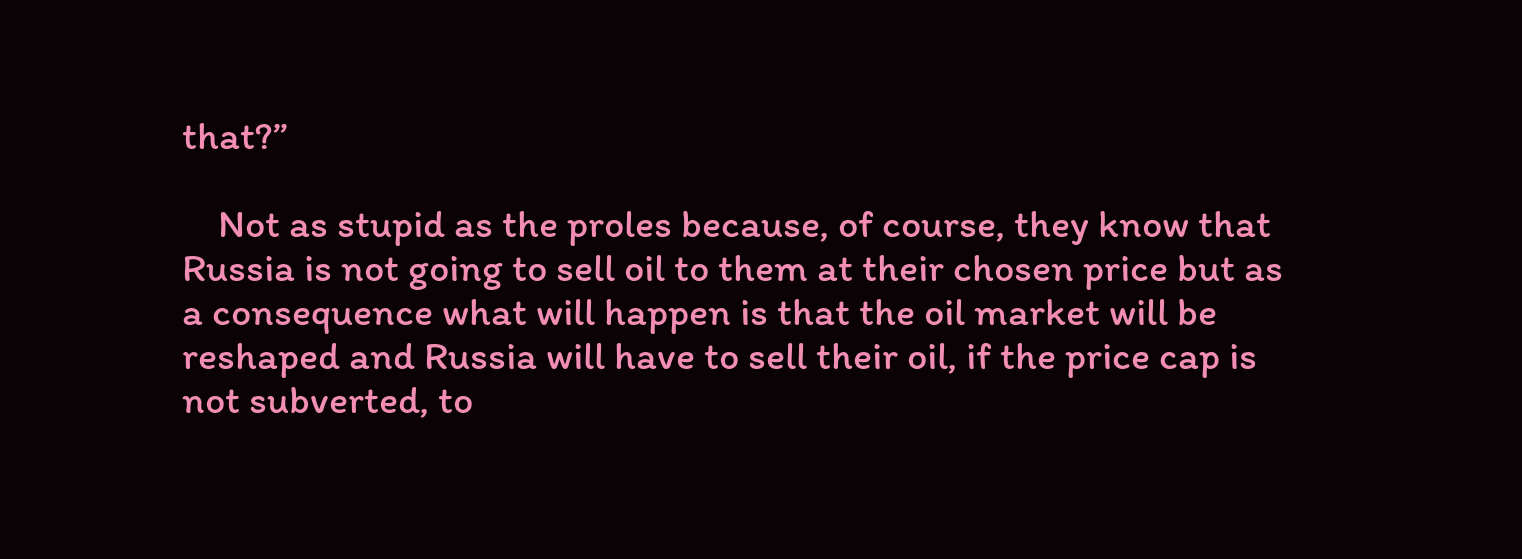that?”

    Not as stupid as the proles because, of course, they know that Russia is not going to sell oil to them at their chosen price but as a consequence what will happen is that the oil market will be reshaped and Russia will have to sell their oil, if the price cap is not subverted, to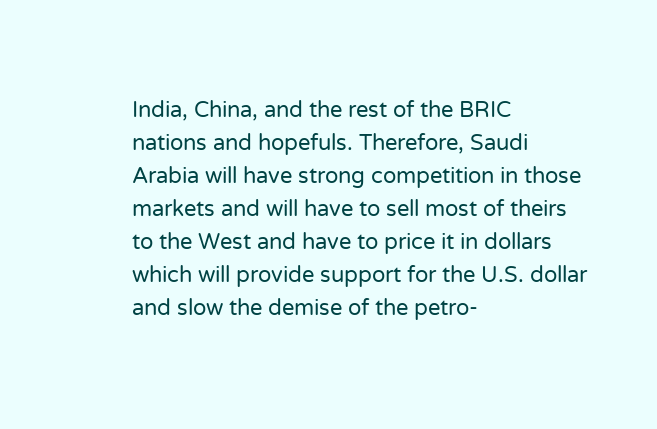India, China, and the rest of the BRIC nations and hopefuls. Therefore, Saudi Arabia will have strong competition in those markets and will have to sell most of theirs to the West and have to price it in dollars which will provide support for the U.S. dollar and slow the demise of the petro-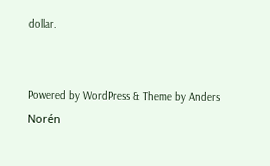dollar.


Powered by WordPress & Theme by Anders Norén